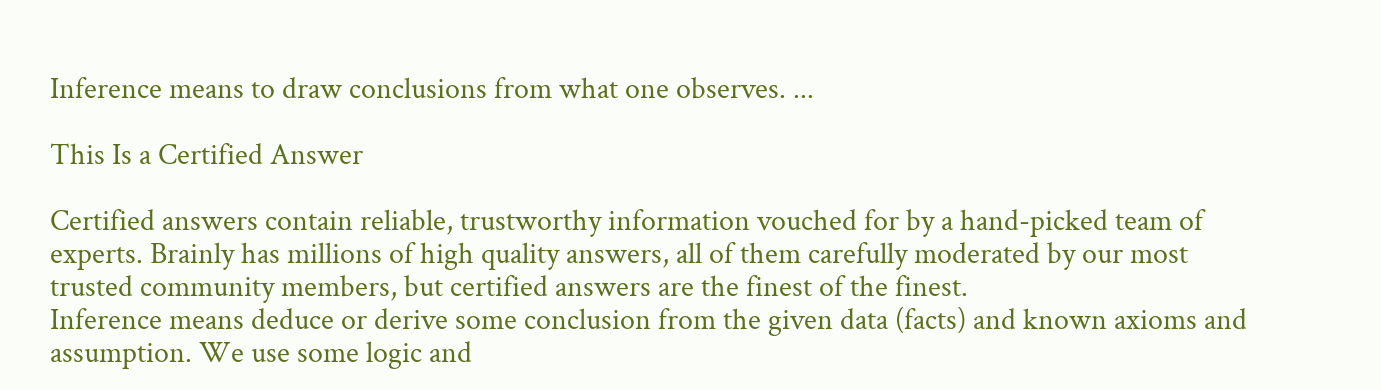Inference means to draw conclusions from what one observes. ...

This Is a Certified Answer

Certified answers contain reliable, trustworthy information vouched for by a hand-picked team of experts. Brainly has millions of high quality answers, all of them carefully moderated by our most trusted community members, but certified answers are the finest of the finest.
Inference means deduce or derive some conclusion from the given data (facts) and known axioms and assumption. We use some logic and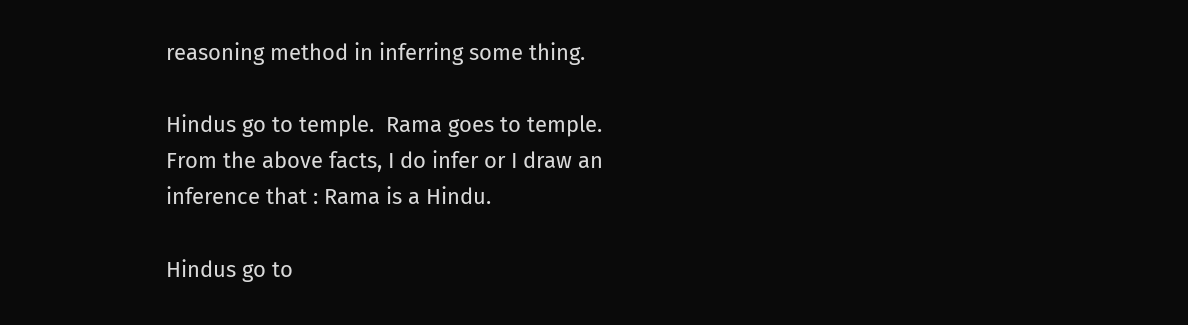reasoning method in inferring some thing.

Hindus go to temple.  Rama goes to temple.
From the above facts, I do infer or I draw an inference that : Rama is a Hindu.

Hindus go to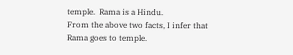temple.  Rama is a Hindu.
From the above two facts, I infer that Rama goes to temple.